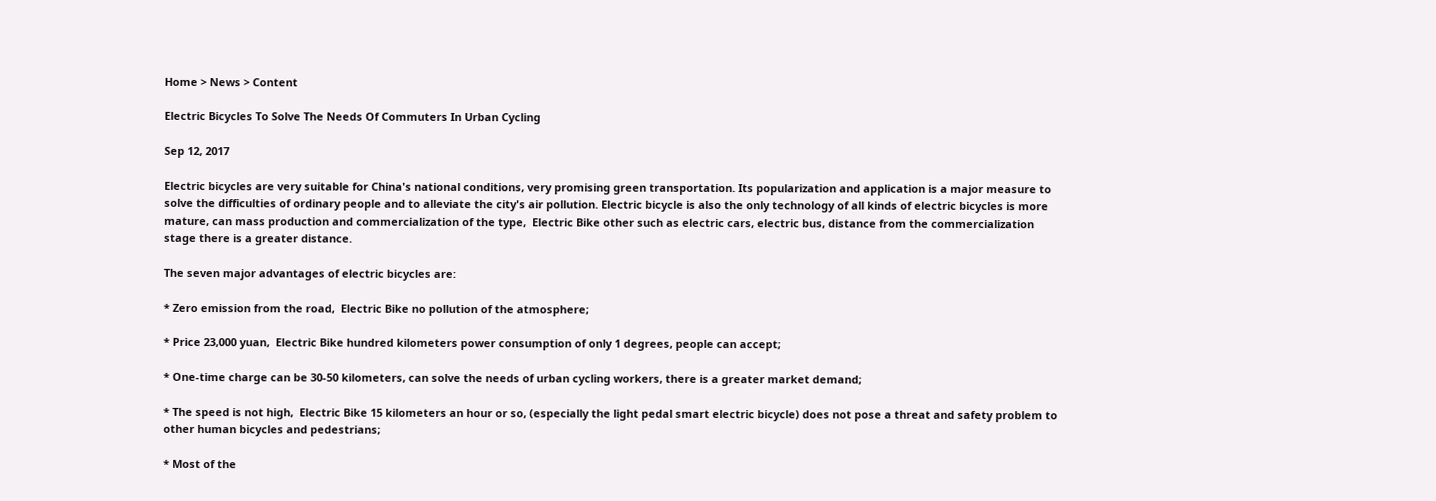Home > News > Content

Electric Bicycles To Solve The Needs Of Commuters In Urban Cycling

Sep 12, 2017

Electric bicycles are very suitable for China's national conditions, very promising green transportation. Its popularization and application is a major measure to solve the difficulties of ordinary people and to alleviate the city's air pollution. Electric bicycle is also the only technology of all kinds of electric bicycles is more mature, can mass production and commercialization of the type,  Electric Bike other such as electric cars, electric bus, distance from the commercialization stage there is a greater distance.

The seven major advantages of electric bicycles are:

* Zero emission from the road,  Electric Bike no pollution of the atmosphere;

* Price 23,000 yuan,  Electric Bike hundred kilometers power consumption of only 1 degrees, people can accept;

* One-time charge can be 30-50 kilometers, can solve the needs of urban cycling workers, there is a greater market demand;

* The speed is not high,  Electric Bike 15 kilometers an hour or so, (especially the light pedal smart electric bicycle) does not pose a threat and safety problem to other human bicycles and pedestrians;

* Most of the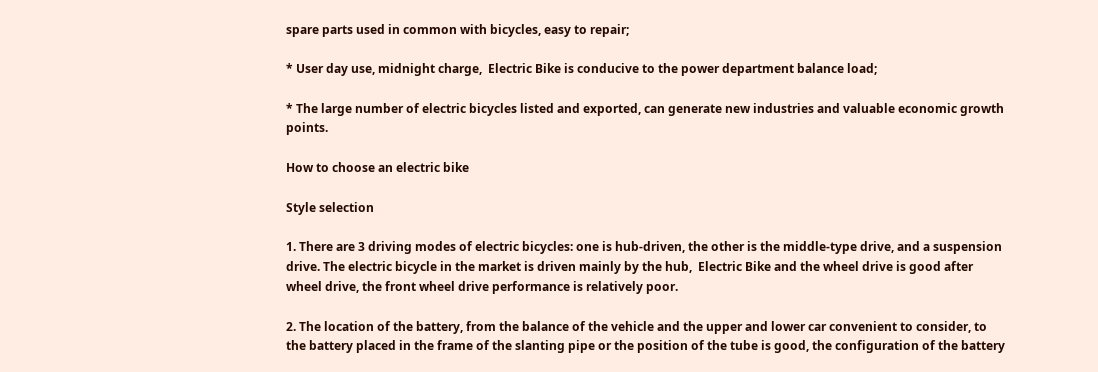spare parts used in common with bicycles, easy to repair;

* User day use, midnight charge,  Electric Bike is conducive to the power department balance load;

* The large number of electric bicycles listed and exported, can generate new industries and valuable economic growth points.

How to choose an electric bike

Style selection

1. There are 3 driving modes of electric bicycles: one is hub-driven, the other is the middle-type drive, and a suspension drive. The electric bicycle in the market is driven mainly by the hub,  Electric Bike and the wheel drive is good after wheel drive, the front wheel drive performance is relatively poor.

2. The location of the battery, from the balance of the vehicle and the upper and lower car convenient to consider, to the battery placed in the frame of the slanting pipe or the position of the tube is good, the configuration of the battery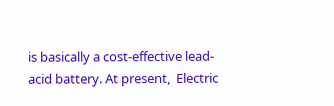is basically a cost-effective lead-acid battery. At present,  Electric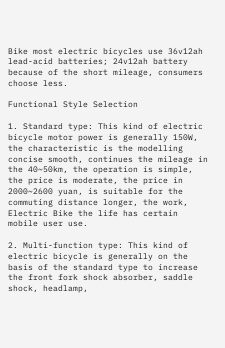Bike most electric bicycles use 36v12ah lead-acid batteries; 24v12ah battery because of the short mileage, consumers choose less.

Functional Style Selection

1. Standard type: This kind of electric bicycle motor power is generally 150W, the characteristic is the modelling concise smooth, continues the mileage in the 40~50km, the operation is simple, the price is moderate, the price in 2000~2600 yuan, is suitable for the commuting distance longer, the work,  Electric Bike the life has certain mobile user use.

2. Multi-function type: This kind of electric bicycle is generally on the basis of the standard type to increase the front fork shock absorber, saddle shock, headlamp,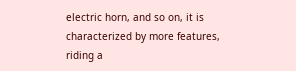electric horn, and so on, it is characterized by more features, riding a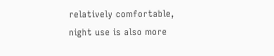relatively comfortable, night use is also more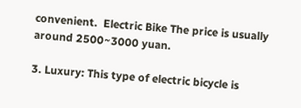convenient.  Electric Bike The price is usually around 2500~3000 yuan.

3. Luxury: This type of electric bicycle is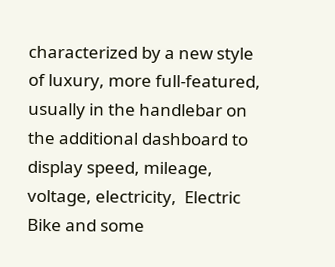characterized by a new style of luxury, more full-featured, usually in the handlebar on the additional dashboard to display speed, mileage, voltage, electricity,  Electric Bike and some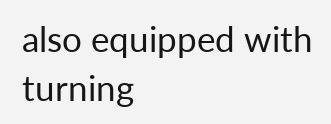also equipped with turning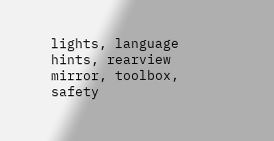lights, language hints, rearview mirror, toolbox, safety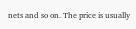nets and so on. The price is usually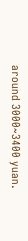around 3000~3400 yuan.